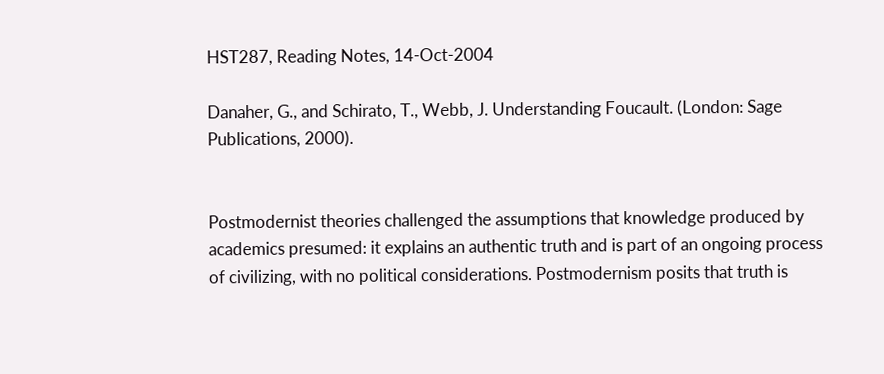HST287, Reading Notes, 14-Oct-2004

Danaher, G., and Schirato, T., Webb, J. Understanding Foucault. (London: Sage Publications, 2000).


Postmodernist theories challenged the assumptions that knowledge produced by academics presumed: it explains an authentic truth and is part of an ongoing process of civilizing, with no political considerations. Postmodernism posits that truth is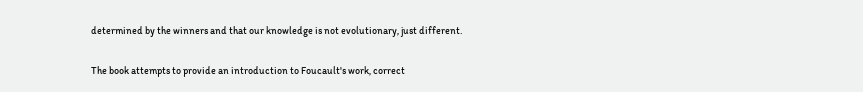determined by the winners and that our knowledge is not evolutionary, just different.

The book attempts to provide an introduction to Foucault's work, correct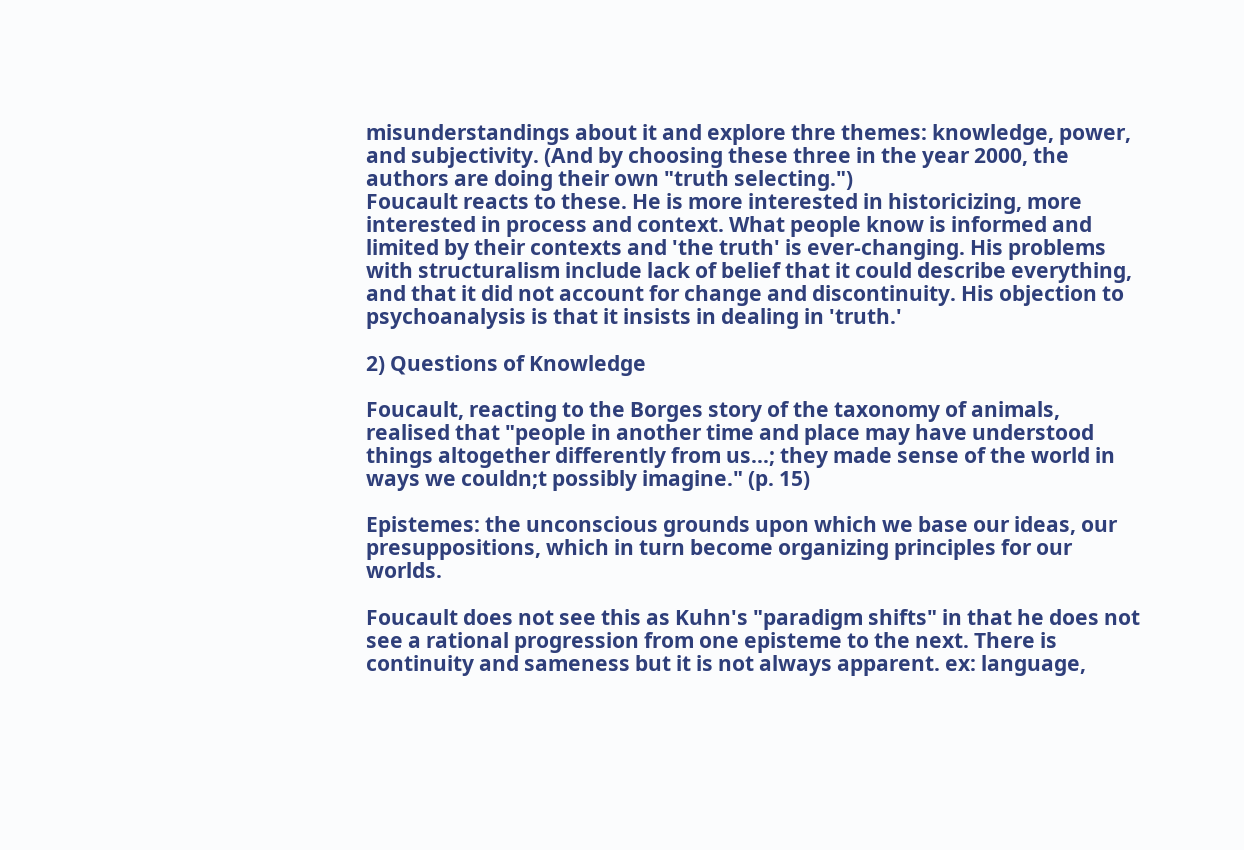misunderstandings about it and explore thre themes: knowledge, power, and subjectivity. (And by choosing these three in the year 2000, the authors are doing their own "truth selecting.")
Foucault reacts to these. He is more interested in historicizing, more interested in process and context. What people know is informed and limited by their contexts and 'the truth' is ever-changing. His problems with structuralism include lack of belief that it could describe everything, and that it did not account for change and discontinuity. His objection to psychoanalysis is that it insists in dealing in 'truth.'

2) Questions of Knowledge

Foucault, reacting to the Borges story of the taxonomy of animals, realised that "people in another time and place may have understood things altogether differently from us...; they made sense of the world in ways we couldn;t possibly imagine." (p. 15)

Epistemes: the unconscious grounds upon which we base our ideas, our presuppositions, which in turn become organizing principles for our worlds.

Foucault does not see this as Kuhn's "paradigm shifts" in that he does not see a rational progression from one episteme to the next. There is continuity and sameness but it is not always apparent. ex: language,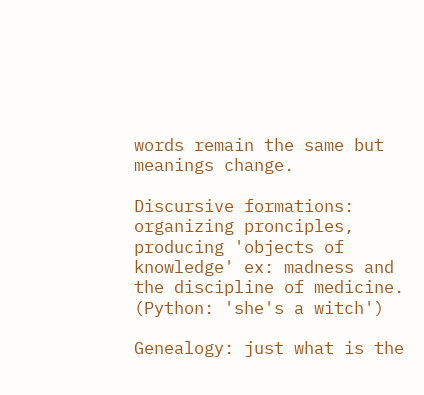words remain the same but meanings change.

Discursive formations: organizing pronciples, producing 'objects of knowledge' ex: madness and the discipline of medicine. (Python: 'she's a witch')

Genealogy: just what is the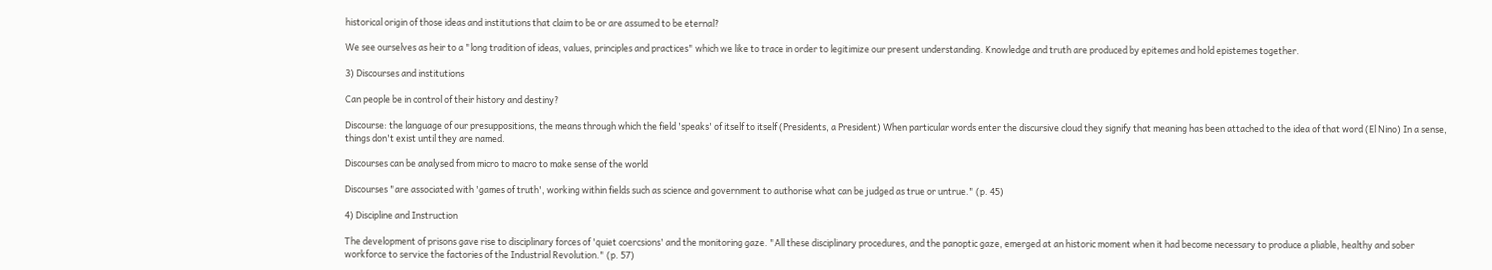historical origin of those ideas and institutions that claim to be or are assumed to be eternal?

We see ourselves as heir to a "long tradition of ideas, values, principles and practices" which we like to trace in order to legitimize our present understanding. Knowledge and truth are produced by epitemes and hold epistemes together.

3) Discourses and institutions

Can people be in control of their history and destiny?

Discourse: the language of our presuppositions, the means through which the field 'speaks' of itself to itself (Presidents, a President) When particular words enter the discursive cloud they signify that meaning has been attached to the idea of that word (El Nino) In a sense, things don't exist until they are named.

Discourses can be analysed from micro to macro to make sense of the world

Discourses "are associated with 'games of truth', working within fields such as science and government to authorise what can be judged as true or untrue." (p. 45)

4) Discipline and Instruction

The development of prisons gave rise to disciplinary forces of 'quiet coercsions' and the monitoring gaze. "All these disciplinary procedures, and the panoptic gaze, emerged at an historic moment when it had become necessary to produce a pliable, healthy and sober workforce to service the factories of the Industrial Revolution." (p. 57)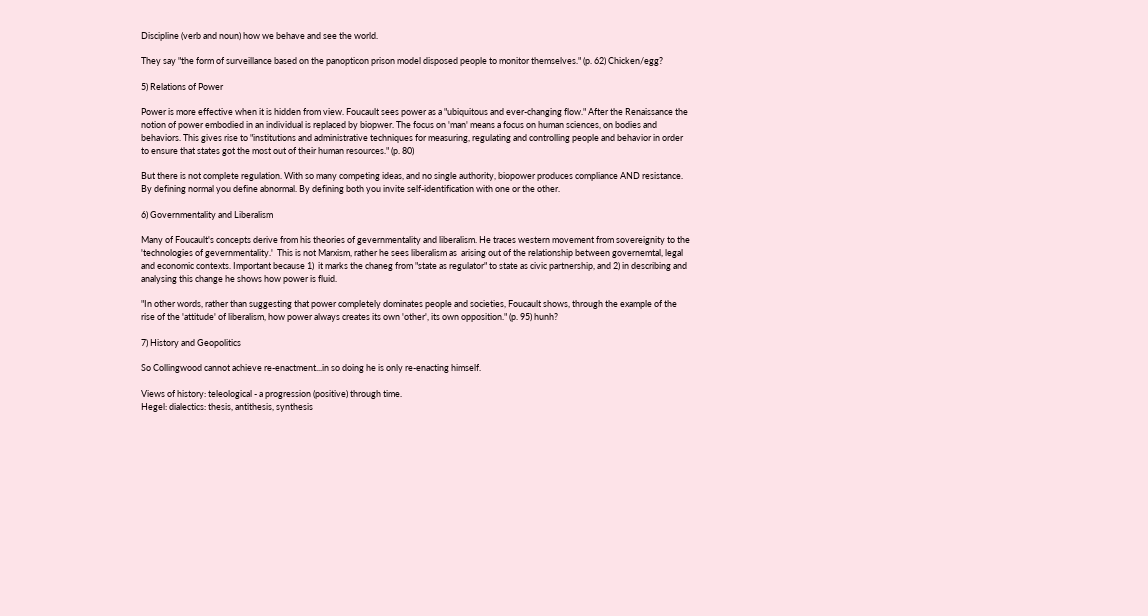Discipline (verb and noun) how we behave and see the world.

They say "the form of surveillance based on the panopticon prison model disposed people to monitor themselves." (p. 62) Chicken/egg?

5) Relations of Power

Power is more effective when it is hidden from view. Foucault sees power as a "ubiquitous and ever-changing flow." After the Renaissance the notion of power embodied in an individual is replaced by biopwer. The focus on 'man' means a focus on human sciences, on bodies and behaviors. This gives rise to "institutions and administrative techniques for measuring, regulating and controlling people and behavior in order to ensure that states got the most out of their human resources." (p. 80)

But there is not complete regulation. With so many competing ideas, and no single authority, biopower produces compliance AND resistance. By defining normal you define abnormal. By defining both you invite self-identification with one or the other.

6) Governmentality and Liberalism

Many of Foucault's concepts derive from his theories of gevernmentality and liberalism. He traces western movement from sovereignity to the 'technologies of gevernmentality.'  This is not Marxism, rather he sees liberalism as  arising out of the relationship between governemtal, legal and economic contexts. Important because 1)  it marks the chaneg from "state as regulator" to state as civic partnership, and 2) in describing and analysing this change he shows how power is fluid.

"In other words, rather than suggesting that power completely dominates people and societies, Foucault shows, through the example of the rise of the 'attitude' of liberalism, how power always creates its own 'other', its own opposition." (p. 95) hunh?

7) History and Geopolitics

So Collingwood cannot achieve re-enactment...in so doing he is only re-enacting himself.

Views of history: teleological - a progression (positive) through time.
Hegel: dialectics: thesis, antithesis, synthesis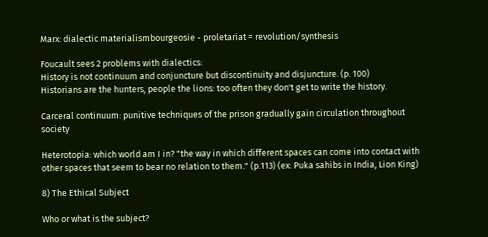Marx: dialectic materialismbourgeosie - proletariat = revolution/synthesis

Foucault sees 2 problems with dialectics:
History is not continuum and conjuncture but discontinuity and disjuncture. (p. 100)
Historians are the hunters, people the lions: too often they don't get to write the history.

Carceral continuum: punitive techniques of the prison gradually gain circulation throughout society

Heterotopia: which world am I in? "the way in which different spaces can come into contact with other spaces that seem to bear no relation to them." (p.113) (ex: Puka sahibs in India, Lion King)

8) The Ethical Subject

Who or what is the subject?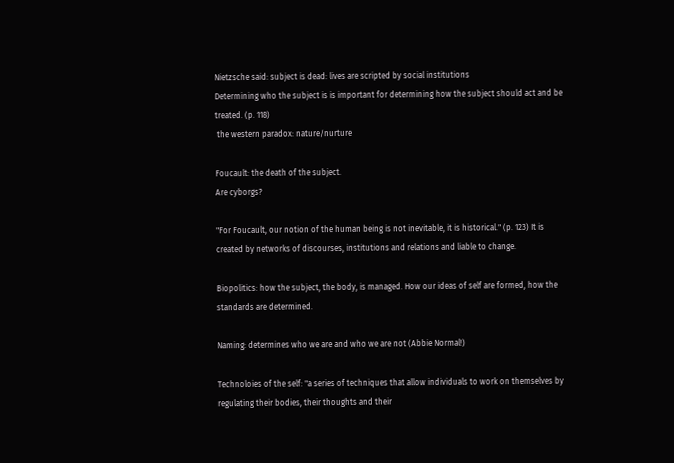Nietzsche said: subject is dead: lives are scripted by social institutions
Determining who the subject is is important for determining how the subject should act and be treated. (p. 118)
 the western paradox: nature/nurture

Foucault: the death of the subject.
Are cyborgs?

"For Foucault, our notion of the human being is not inevitable, it is historical." (p. 123) It is created by networks of discourses, institutions and relations and liable to change.

Biopolitics: how the subject, the body, is managed. How our ideas of self are formed, how the standards are determined.

Naming: determines who we are and who we are not (Abbie Normal!)

Technoloies of the self: "a series of techniques that allow individuals to work on themselves by regulating their bodies, their thoughts and their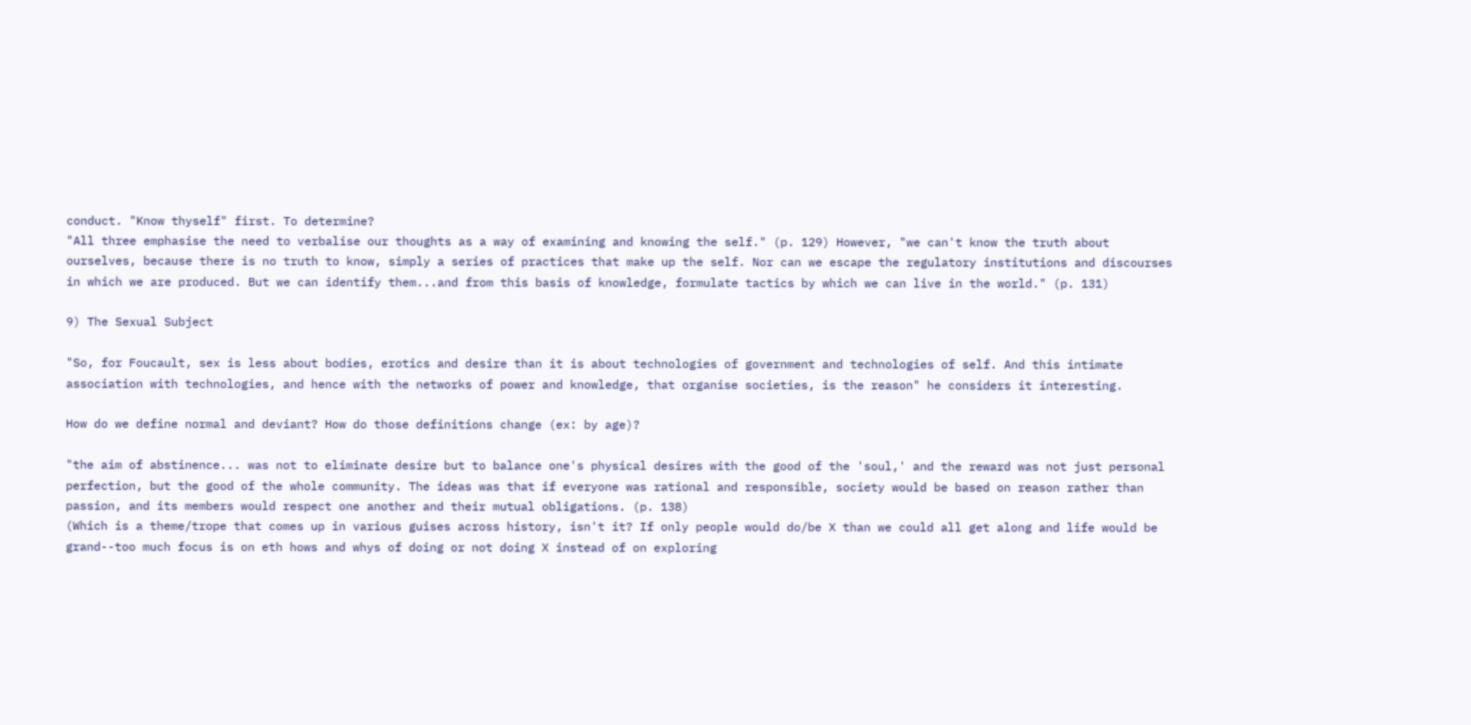conduct. "Know thyself" first. To determine?
"All three emphasise the need to verbalise our thoughts as a way of examining and knowing the self." (p. 129) However, "we can't know the truth about ourselves, because there is no truth to know, simply a series of practices that make up the self. Nor can we escape the regulatory institutions and discourses in which we are produced. But we can identify them...and from this basis of knowledge, formulate tactics by which we can live in the world." (p. 131)

9) The Sexual Subject

"So, for Foucault, sex is less about bodies, erotics and desire than it is about technologies of government and technologies of self. And this intimate association with technologies, and hence with the networks of power and knowledge, that organise societies, is the reason" he considers it interesting.

How do we define normal and deviant? How do those definitions change (ex: by age)?

"the aim of abstinence... was not to eliminate desire but to balance one's physical desires with the good of the 'soul,' and the reward was not just personal perfection, but the good of the whole community. The ideas was that if everyone was rational and responsible, society would be based on reason rather than passion, and its members would respect one another and their mutual obligations. (p. 138)
(Which is a theme/trope that comes up in various guises across history, isn't it? If only people would do/be X than we could all get along and life would be grand--too much focus is on eth hows and whys of doing or not doing X instead of on exploring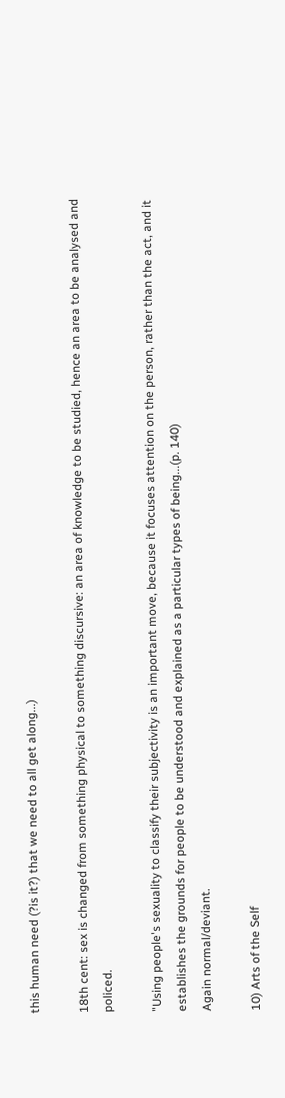this human need (?is it?) that we need to all get along...)

18th cent: sex is changed from something physical to something discursive: an area of knowledge to be studied, hence an area to be analysed and policed.

"Using people's sexuality to classify their subjectivity is an important move, because it focuses attention on the person, rather than the act, and it establishes the grounds for people to be understood and explained as a particular types of being...(p. 140)
Again normal/deviant.

10) Arts of the Self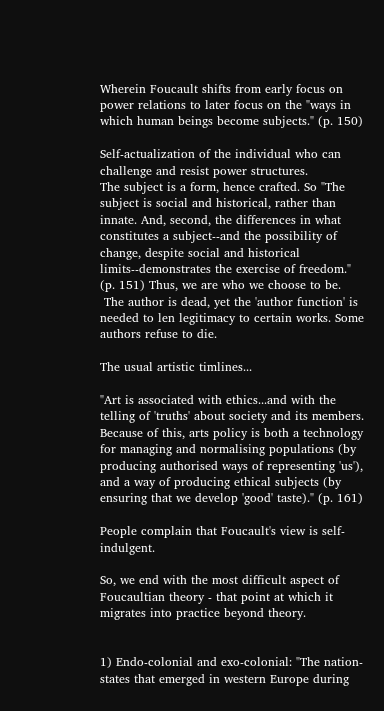Wherein Foucault shifts from early focus on power relations to later focus on the "ways in which human beings become subjects." (p. 150)

Self-actualization of the individual who can challenge and resist power structures.
The subject is a form, hence crafted. So "The subject is social and historical, rather than innate. And, second, the differences in what constitutes a subject--and the possibility of change, despite social and historical limits--demonstrates the exercise of freedom." (p. 151) Thus, we are who we choose to be.
 The author is dead, yet the 'author function' is needed to len legitimacy to certain works. Some authors refuse to die.

The usual artistic timlines...

"Art is associated with ethics...and with the telling of 'truths' about society and its members. Because of this, arts policy is both a technology for managing and normalising populations (by producing authorised ways of representing 'us'), and a way of producing ethical subjects (by ensuring that we develop 'good' taste)." (p. 161)

People complain that Foucault's view is self-indulgent.

So, we end with the most difficult aspect of Foucaultian theory - that point at which it migrates into practice beyond theory.


1) Endo-colonial and exo-colonial: "The nation-states that emerged in western Europe during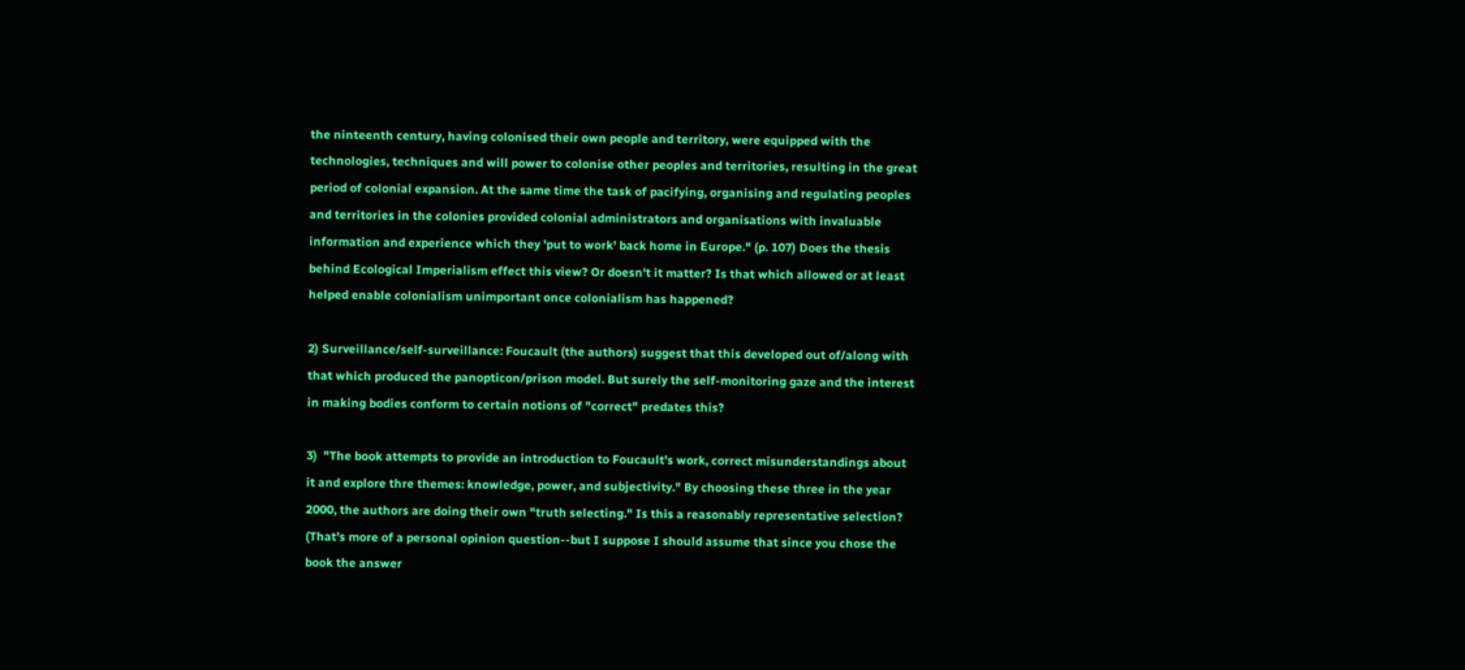the ninteenth century, having colonised their own people and territory, were equipped with the technologies, techniques and will power to colonise other peoples and territories, resulting in the great period of colonial expansion. At the same time the task of pacifying, organising and regulating peoples and territories in the colonies provided colonial administrators and organisations with invaluable information and experience which they 'put to work' back home in Europe." (p. 107) Does the thesis behind Ecological Imperialism effect this view? Or doesn't it matter? Is that which allowed or at least helped enable colonialism unimportant once colonialism has happened?

2) Surveillance/self-surveillance: Foucault (the authors) suggest that this developed out of/along with that which produced the panopticon/prison model. But surely the self-monitoring gaze and the interest in making bodies conform to certain notions of "correct" predates this?

3)  "The book attempts to provide an introduction to Foucault's work, correct misunderstandings about it and explore thre themes: knowledge, power, and subjectivity." By choosing these three in the year 2000, the authors are doing their own "truth selecting." Is this a reasonably representative selection? (That's more of a personal opinion question--but I suppose I should assume that since you chose the book the answer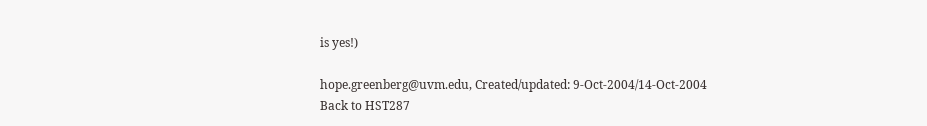is yes!)

hope.greenberg@uvm.edu, Created/updated: 9-Oct-2004/14-Oct-2004
Back to HST287